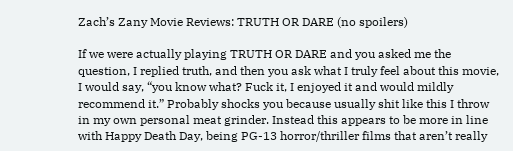Zach’s Zany Movie Reviews: TRUTH OR DARE (no spoilers)

If we were actually playing TRUTH OR DARE and you asked me the question, I replied truth, and then you ask what I truly feel about this movie, I would say, “you know what? Fuck it, I enjoyed it and would mildly recommend it.” Probably shocks you because usually shit like this I throw in my own personal meat grinder. Instead this appears to be more in line with Happy Death Day, being PG-13 horror/thriller films that aren’t really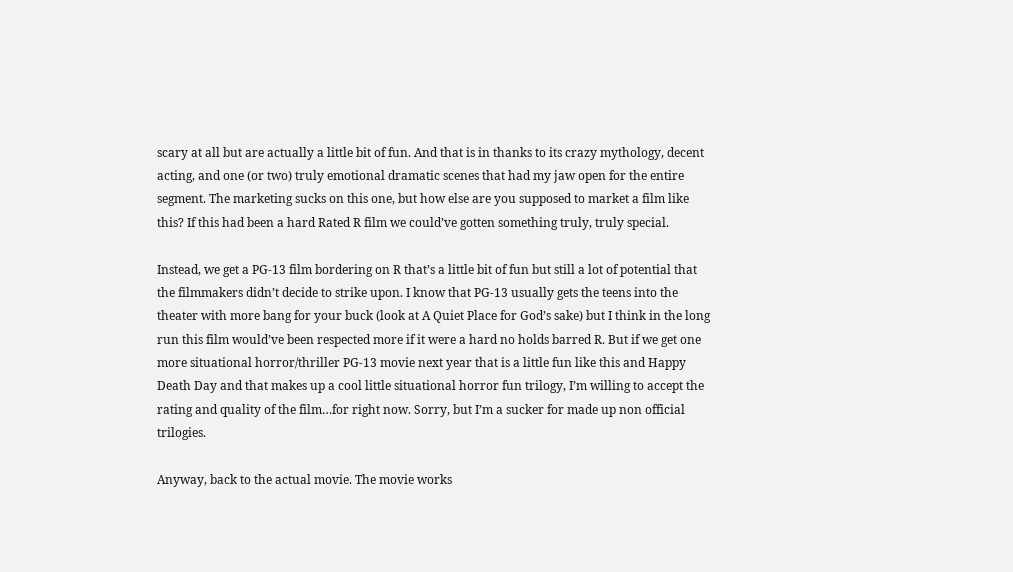scary at all but are actually a little bit of fun. And that is in thanks to its crazy mythology, decent acting, and one (or two) truly emotional dramatic scenes that had my jaw open for the entire segment. The marketing sucks on this one, but how else are you supposed to market a film like this? If this had been a hard Rated R film we could’ve gotten something truly, truly special.

Instead, we get a PG-13 film bordering on R that’s a little bit of fun but still a lot of potential that the filmmakers didn’t decide to strike upon. I know that PG-13 usually gets the teens into the theater with more bang for your buck (look at A Quiet Place for God’s sake) but I think in the long run this film would’ve been respected more if it were a hard no holds barred R. But if we get one more situational horror/thriller PG-13 movie next year that is a little fun like this and Happy Death Day and that makes up a cool little situational horror fun trilogy, I’m willing to accept the rating and quality of the film…for right now. Sorry, but I’m a sucker for made up non official trilogies.

Anyway, back to the actual movie. The movie works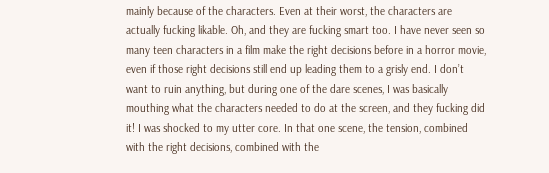mainly because of the characters. Even at their worst, the characters are actually fucking likable. Oh, and they are fucking smart too. I have never seen so many teen characters in a film make the right decisions before in a horror movie, even if those right decisions still end up leading them to a grisly end. I don’t want to ruin anything, but during one of the dare scenes, I was basically mouthing what the characters needed to do at the screen, and they fucking did it! I was shocked to my utter core. In that one scene, the tension, combined with the right decisions, combined with the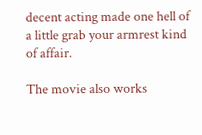decent acting made one hell of a little grab your armrest kind of affair.

The movie also works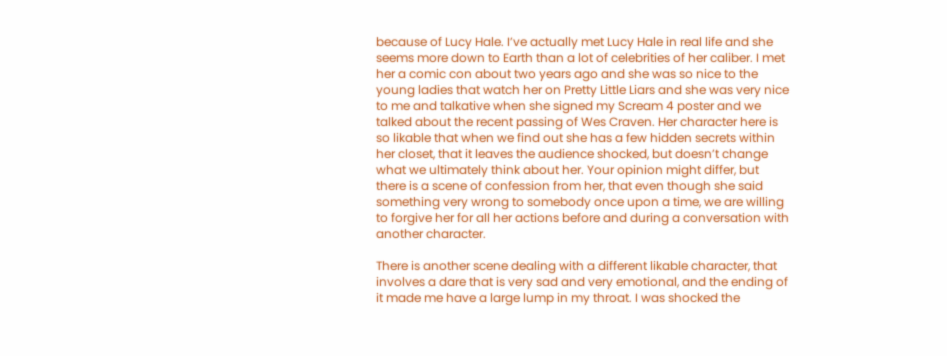because of Lucy Hale. I’ve actually met Lucy Hale in real life and she seems more down to Earth than a lot of celebrities of her caliber. I met her a comic con about two years ago and she was so nice to the young ladies that watch her on Pretty Little Liars and she was very nice to me and talkative when she signed my Scream 4 poster and we talked about the recent passing of Wes Craven. Her character here is so likable that when we find out she has a few hidden secrets within her closet, that it leaves the audience shocked, but doesn’t change what we ultimately think about her. Your opinion might differ, but there is a scene of confession from her, that even though she said something very wrong to somebody once upon a time, we are willing to forgive her for all her actions before and during a conversation with another character.

There is another scene dealing with a different likable character, that involves a dare that is very sad and very emotional, and the ending of it made me have a large lump in my throat. I was shocked the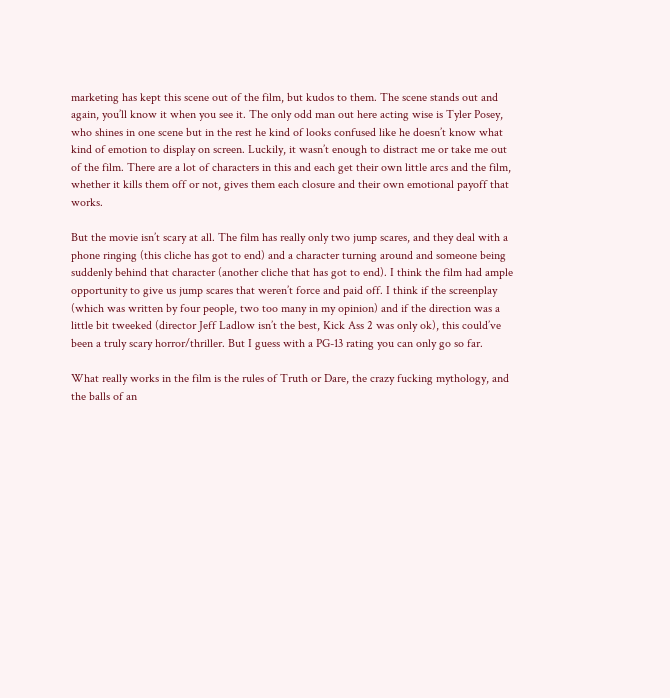marketing has kept this scene out of the film, but kudos to them. The scene stands out and again, you’ll know it when you see it. The only odd man out here acting wise is Tyler Posey, who shines in one scene but in the rest he kind of looks confused like he doesn’t know what kind of emotion to display on screen. Luckily, it wasn’t enough to distract me or take me out of the film. There are a lot of characters in this and each get their own little arcs and the film, whether it kills them off or not, gives them each closure and their own emotional payoff that works.

But the movie isn’t scary at all. The film has really only two jump scares, and they deal with a phone ringing (this cliche has got to end) and a character turning around and someone being suddenly behind that character (another cliche that has got to end). I think the film had ample opportunity to give us jump scares that weren’t force and paid off. I think if the screenplay (which was written by four people, two too many in my opinion) and if the direction was a little bit tweeked (director Jeff Ladlow isn’t the best, Kick Ass 2 was only ok), this could’ve been a truly scary horror/thriller. But I guess with a PG-13 rating you can only go so far.

What really works in the film is the rules of Truth or Dare, the crazy fucking mythology, and the balls of an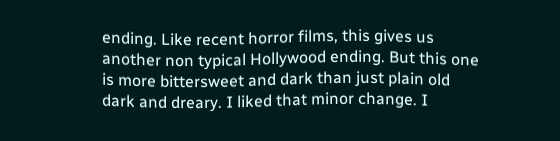ending. Like recent horror films, this gives us another non typical Hollywood ending. But this one is more bittersweet and dark than just plain old dark and dreary. I liked that minor change. I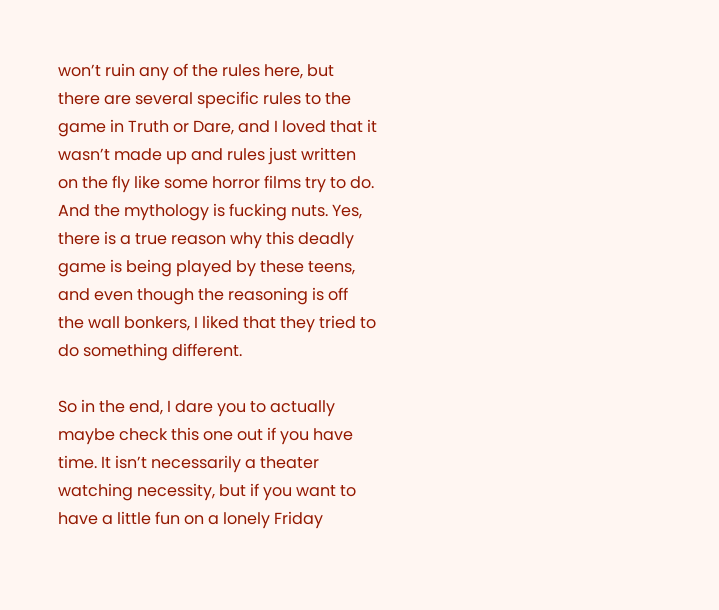won’t ruin any of the rules here, but there are several specific rules to the game in Truth or Dare, and I loved that it wasn’t made up and rules just written on the fly like some horror films try to do. And the mythology is fucking nuts. Yes, there is a true reason why this deadly game is being played by these teens, and even though the reasoning is off the wall bonkers, I liked that they tried to do something different.

So in the end, I dare you to actually maybe check this one out if you have time. It isn’t necessarily a theater watching necessity, but if you want to have a little fun on a lonely Friday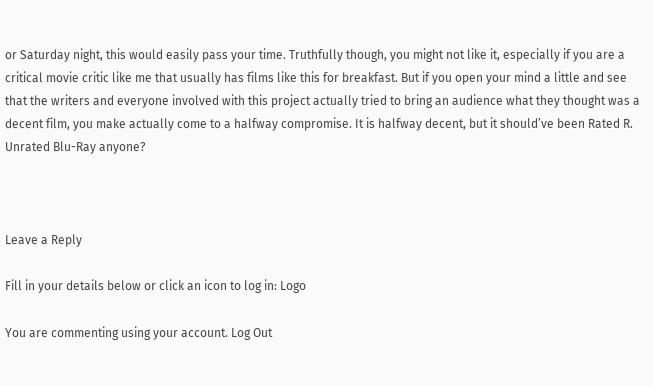or Saturday night, this would easily pass your time. Truthfully though, you might not like it, especially if you are a critical movie critic like me that usually has films like this for breakfast. But if you open your mind a little and see that the writers and everyone involved with this project actually tried to bring an audience what they thought was a decent film, you make actually come to a halfway compromise. It is halfway decent, but it should’ve been Rated R. Unrated Blu-Ray anyone?



Leave a Reply

Fill in your details below or click an icon to log in: Logo

You are commenting using your account. Log Out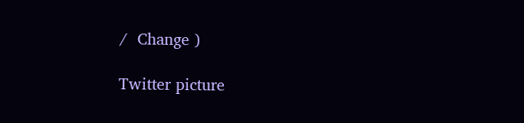/  Change )

Twitter picture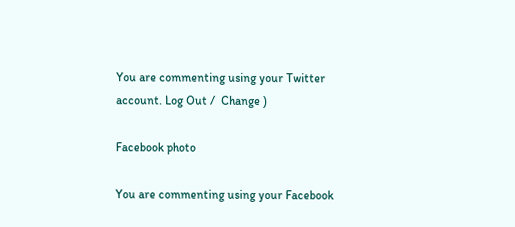You are commenting using your Twitter account. Log Out /  Change )

Facebook photo

You are commenting using your Facebook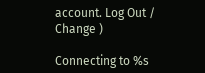account. Log Out /  Change )

Connecting to %s